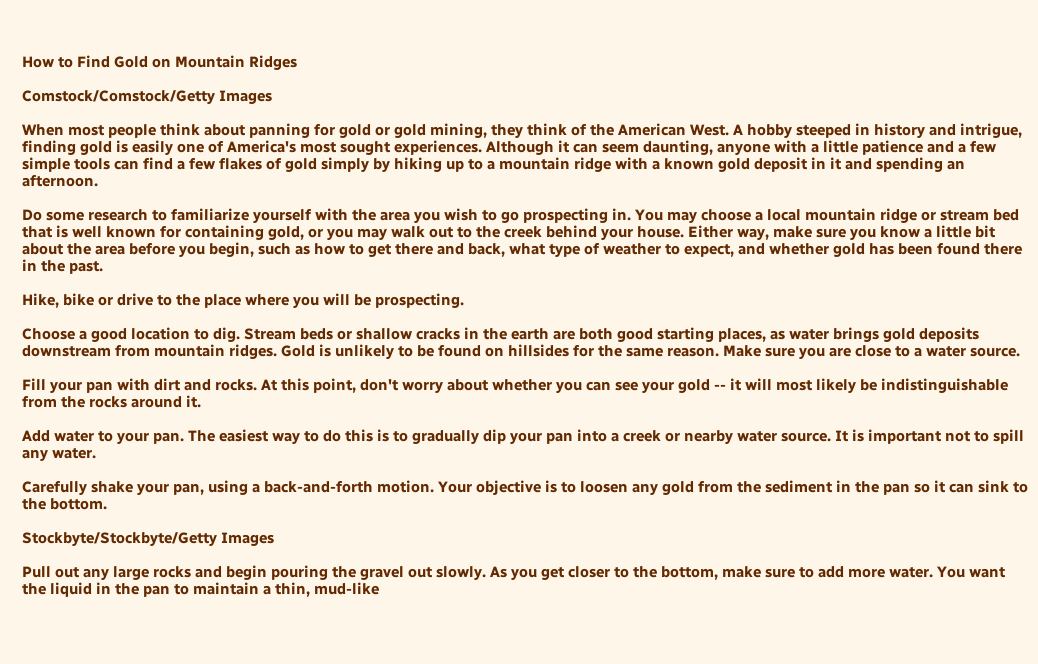How to Find Gold on Mountain Ridges

Comstock/Comstock/Getty Images

When most people think about panning for gold or gold mining, they think of the American West. A hobby steeped in history and intrigue, finding gold is easily one of America's most sought experiences. Although it can seem daunting, anyone with a little patience and a few simple tools can find a few flakes of gold simply by hiking up to a mountain ridge with a known gold deposit in it and spending an afternoon.

Do some research to familiarize yourself with the area you wish to go prospecting in. You may choose a local mountain ridge or stream bed that is well known for containing gold, or you may walk out to the creek behind your house. Either way, make sure you know a little bit about the area before you begin, such as how to get there and back, what type of weather to expect, and whether gold has been found there in the past.

Hike, bike or drive to the place where you will be prospecting.

Choose a good location to dig. Stream beds or shallow cracks in the earth are both good starting places, as water brings gold deposits downstream from mountain ridges. Gold is unlikely to be found on hillsides for the same reason. Make sure you are close to a water source.

Fill your pan with dirt and rocks. At this point, don't worry about whether you can see your gold -- it will most likely be indistinguishable from the rocks around it.

Add water to your pan. The easiest way to do this is to gradually dip your pan into a creek or nearby water source. It is important not to spill any water.

Carefully shake your pan, using a back-and-forth motion. Your objective is to loosen any gold from the sediment in the pan so it can sink to the bottom.

Stockbyte/Stockbyte/Getty Images

Pull out any large rocks and begin pouring the gravel out slowly. As you get closer to the bottom, make sure to add more water. You want the liquid in the pan to maintain a thin, mud-like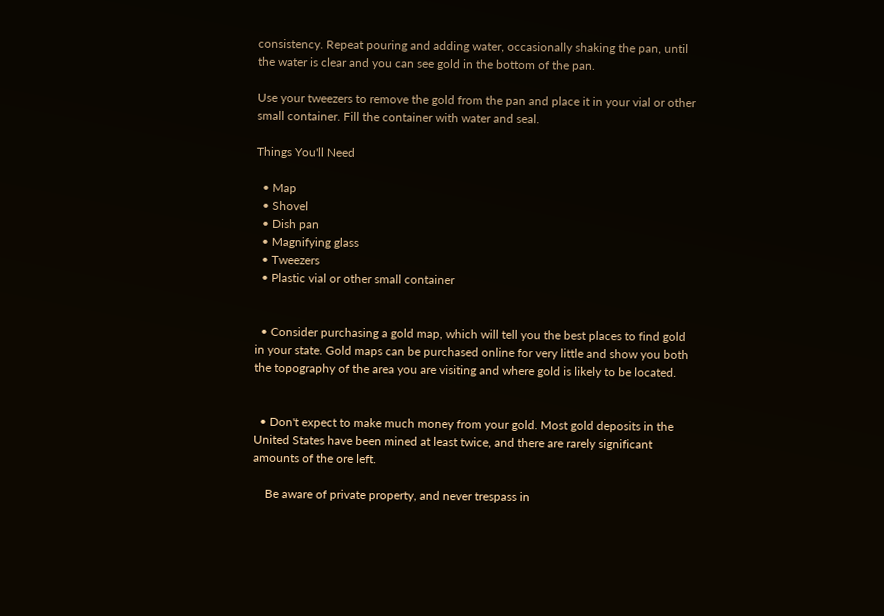consistency. Repeat pouring and adding water, occasionally shaking the pan, until the water is clear and you can see gold in the bottom of the pan.

Use your tweezers to remove the gold from the pan and place it in your vial or other small container. Fill the container with water and seal.

Things You'll Need

  • Map
  • Shovel
  • Dish pan
  • Magnifying glass
  • Tweezers
  • Plastic vial or other small container


  • Consider purchasing a gold map, which will tell you the best places to find gold in your state. Gold maps can be purchased online for very little and show you both the topography of the area you are visiting and where gold is likely to be located.


  • Don't expect to make much money from your gold. Most gold deposits in the United States have been mined at least twice, and there are rarely significant amounts of the ore left.

    Be aware of private property, and never trespass in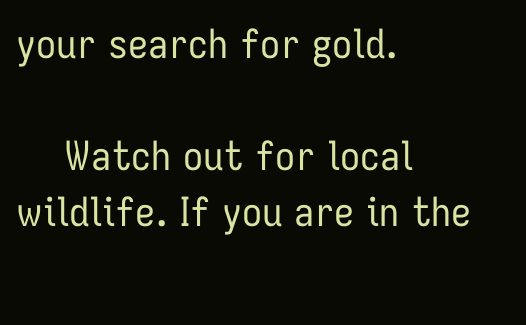your search for gold.

    Watch out for local wildlife. If you are in the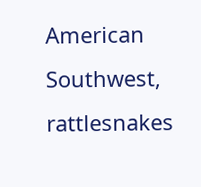American Southwest, rattlesnakes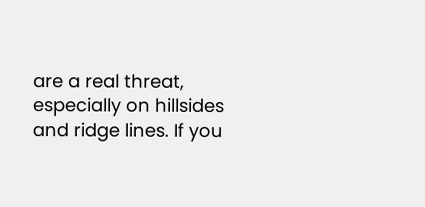are a real threat, especially on hillsides and ridge lines. If you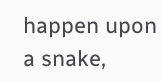happen upon a snake,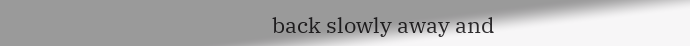back slowly away and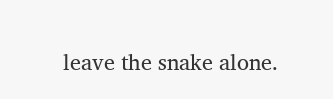leave the snake alone.